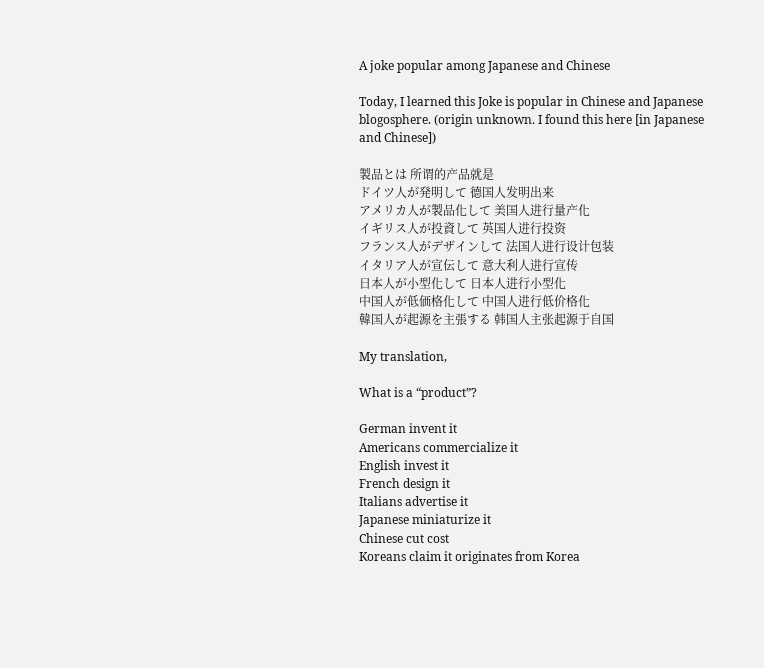A joke popular among Japanese and Chinese

Today, I learned this Joke is popular in Chinese and Japanese blogosphere. (origin unknown. I found this here [in Japanese and Chinese])

製品とは 所谓的产品就是
ドイツ人が発明して 德国人发明出来
アメリカ人が製品化して 美国人进行量产化
イギリス人が投資して 英国人进行投资
フランス人がデザインして 法国人进行设计包装
イタリア人が宣伝して 意大利人进行宣传
日本人が小型化して 日本人进行小型化
中国人が低価格化して 中国人进行低价格化
韓国人が起源を主張する 韩国人主张起源于自国

My translation,

What is a “product”?

German invent it
Americans commercialize it
English invest it
French design it
Italians advertise it
Japanese miniaturize it
Chinese cut cost
Koreans claim it originates from Korea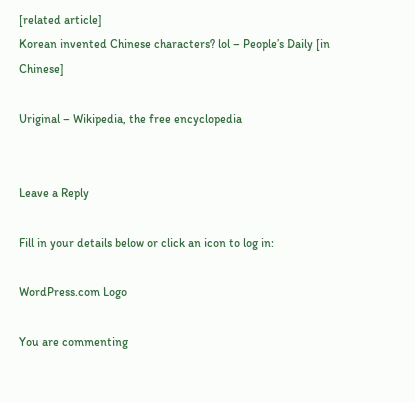[related article]
Korean invented Chinese characters? lol – People’s Daily [in Chinese]

Uriginal – Wikipedia, the free encyclopedia


Leave a Reply

Fill in your details below or click an icon to log in:

WordPress.com Logo

You are commenting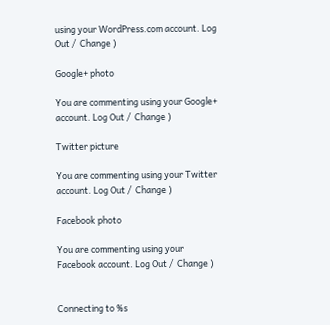using your WordPress.com account. Log Out /  Change )

Google+ photo

You are commenting using your Google+ account. Log Out /  Change )

Twitter picture

You are commenting using your Twitter account. Log Out /  Change )

Facebook photo

You are commenting using your Facebook account. Log Out /  Change )


Connecting to %s